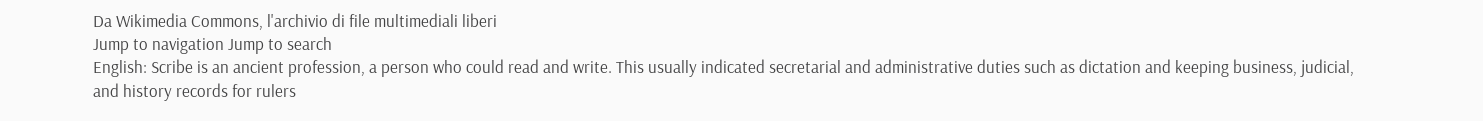Da Wikimedia Commons, l'archivio di file multimediali liberi
Jump to navigation Jump to search
English: Scribe is an ancient profession, a person who could read and write. This usually indicated secretarial and administrative duties such as dictation and keeping business, judicial, and history records for rulers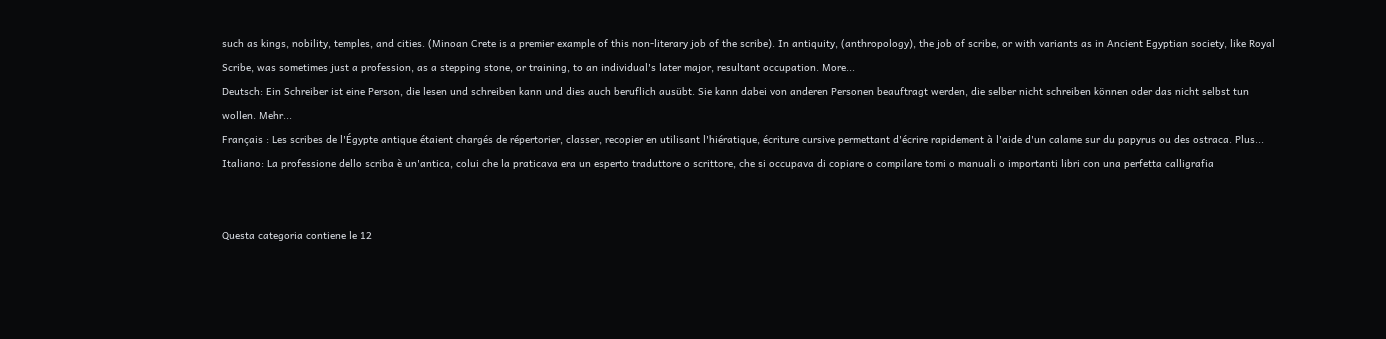such as kings, nobility, temples, and cities. (Minoan Crete is a premier example of this non-literary job of the scribe). In antiquity, (anthropology), the job of scribe, or with variants as in Ancient Egyptian society, like Royal Scribe, was sometimes just a profession, as a stepping stone, or training, to an individual's later major, resultant occupation. More...
Deutsch: Ein Schreiber ist eine Person, die lesen und schreiben kann und dies auch beruflich ausübt. Sie kann dabei von anderen Personen beauftragt werden, die selber nicht schreiben können oder das nicht selbst tun wollen. Mehr...
Français : Les scribes de l'Égypte antique étaient chargés de répertorier, classer, recopier en utilisant l'hiératique, écriture cursive permettant d'écrire rapidement à l'aide d'un calame sur du papyrus ou des ostraca. Plus...
Italiano: La professione dello scriba è un'antica, colui che la praticava era un esperto traduttore o scrittore, che si occupava di copiare o compilare tomi o manuali o importanti libri con una perfetta calligrafia


Questa categoria contiene le 12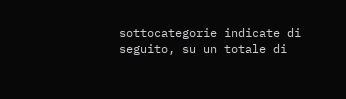sottocategorie indicate di seguito, su un totale di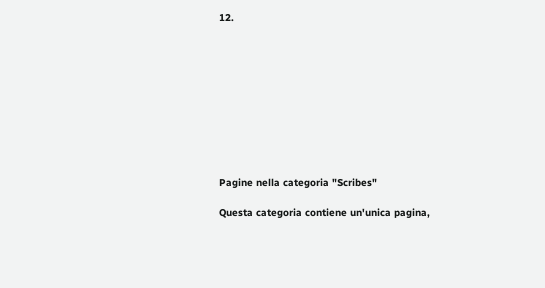12.










Pagine nella categoria "Scribes"

Questa categoria contiene un'unica pagina,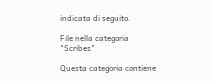indicata di seguito.

File nella categoria "Scribes"

Questa categoria contiene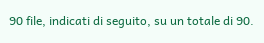90 file, indicati di seguito, su un totale di 90.